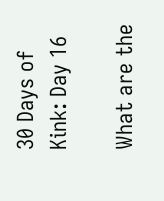30 Days of Kink: Day 16

What are the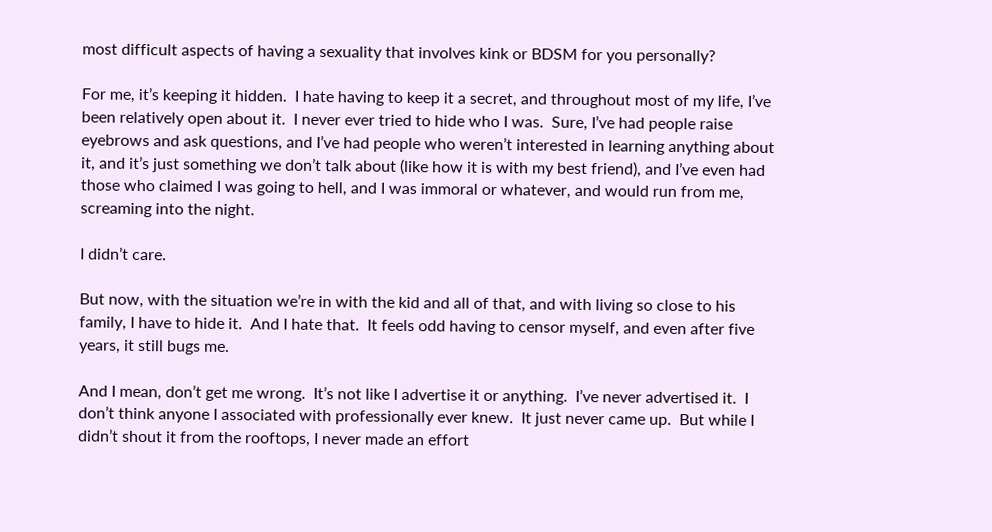most difficult aspects of having a sexuality that involves kink or BDSM for you personally?

For me, it’s keeping it hidden.  I hate having to keep it a secret, and throughout most of my life, I’ve been relatively open about it.  I never ever tried to hide who I was.  Sure, I’ve had people raise eyebrows and ask questions, and I’ve had people who weren’t interested in learning anything about it, and it’s just something we don’t talk about (like how it is with my best friend), and I’ve even had those who claimed I was going to hell, and I was immoral or whatever, and would run from me, screaming into the night.

I didn’t care.

But now, with the situation we’re in with the kid and all of that, and with living so close to his family, I have to hide it.  And I hate that.  It feels odd having to censor myself, and even after five years, it still bugs me.

And I mean, don’t get me wrong.  It’s not like I advertise it or anything.  I’ve never advertised it.  I don’t think anyone I associated with professionally ever knew.  It just never came up.  But while I didn’t shout it from the rooftops, I never made an effort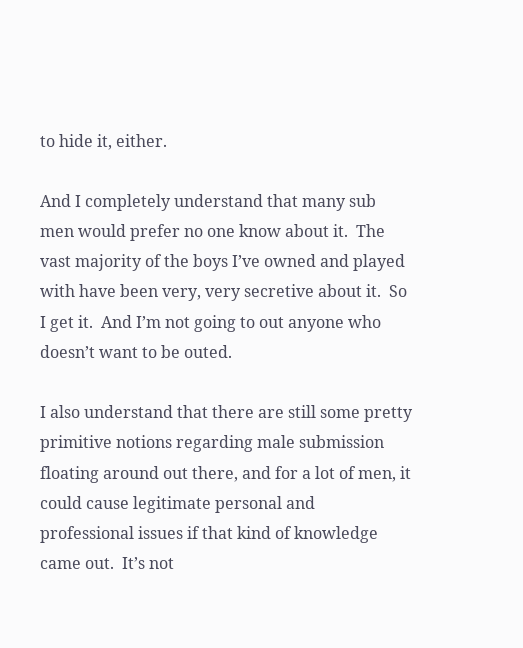to hide it, either.

And I completely understand that many sub men would prefer no one know about it.  The vast majority of the boys I’ve owned and played with have been very, very secretive about it.  So I get it.  And I’m not going to out anyone who doesn’t want to be outed.

I also understand that there are still some pretty primitive notions regarding male submission floating around out there, and for a lot of men, it could cause legitimate personal and professional issues if that kind of knowledge came out.  It’s not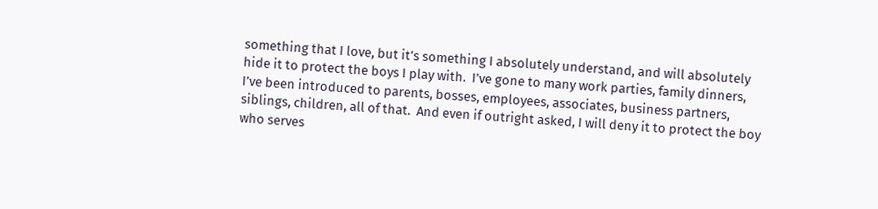something that I love, but it’s something I absolutely understand, and will absolutely hide it to protect the boys I play with.  I’ve gone to many work parties, family dinners, I’ve been introduced to parents, bosses, employees, associates, business partners, siblings, children, all of that.  And even if outright asked, I will deny it to protect the boy who serves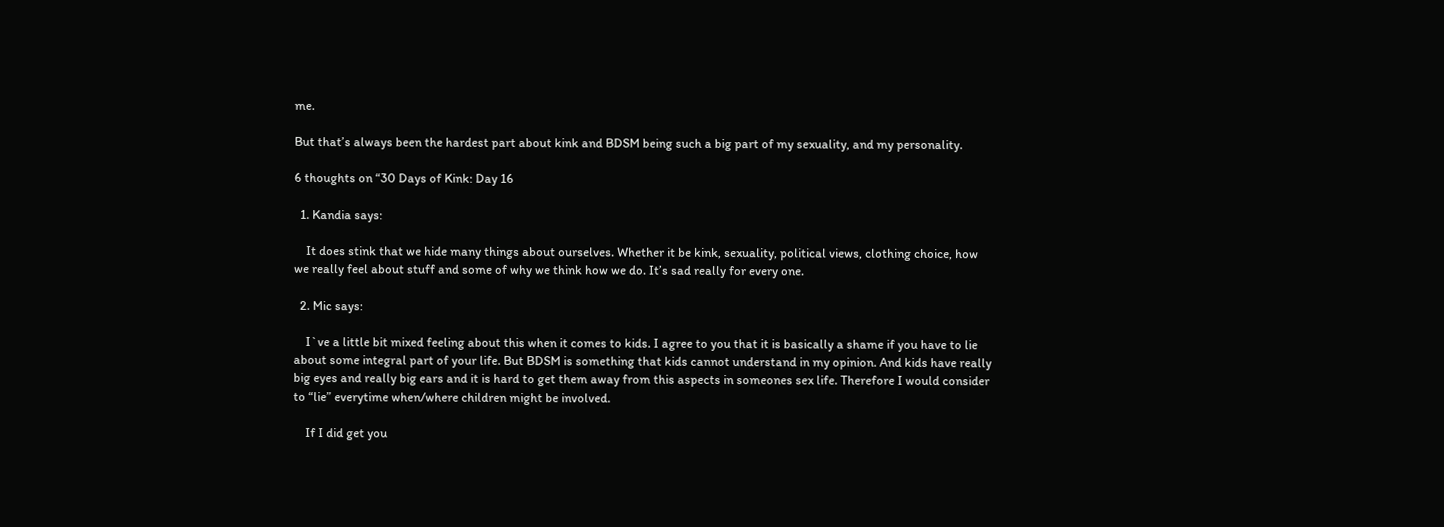me.

But that’s always been the hardest part about kink and BDSM being such a big part of my sexuality, and my personality.

6 thoughts on “30 Days of Kink: Day 16

  1. Kandia says:

    It does stink that we hide many things about ourselves. Whether it be kink, sexuality, political views, clothing choice, how we really feel about stuff and some of why we think how we do. It’s sad really for every one.

  2. Mic says:

    I`ve a little bit mixed feeling about this when it comes to kids. I agree to you that it is basically a shame if you have to lie about some integral part of your life. But BDSM is something that kids cannot understand in my opinion. And kids have really big eyes and really big ears and it is hard to get them away from this aspects in someones sex life. Therefore I would consider to “lie” everytime when/where children might be involved.

    If I did get you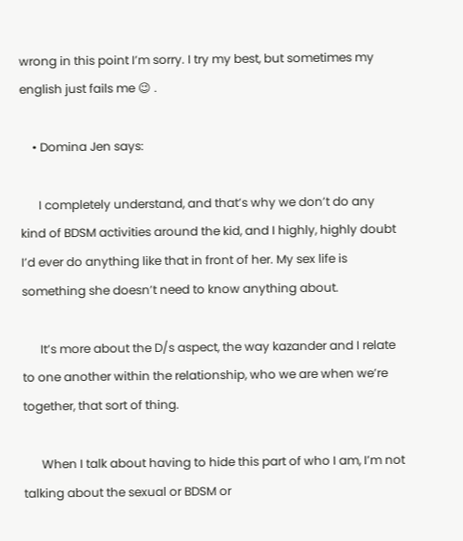wrong in this point I’m sorry. I try my best, but sometimes my english just fails me 😉 .

    • Domina Jen says:

      I completely understand, and that’s why we don’t do any kind of BDSM activities around the kid, and I highly, highly doubt I’d ever do anything like that in front of her. My sex life is something she doesn’t need to know anything about.

      It’s more about the D/s aspect, the way kazander and I relate to one another within the relationship, who we are when we’re together, that sort of thing.

      When I talk about having to hide this part of who I am, I’m not talking about the sexual or BDSM or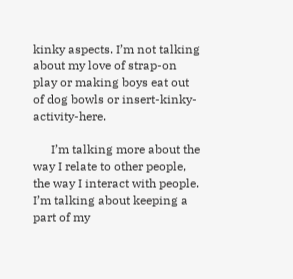kinky aspects. I’m not talking about my love of strap-on play or making boys eat out of dog bowls or insert-kinky-activity-here.

      I’m talking more about the way I relate to other people, the way I interact with people. I’m talking about keeping a part of my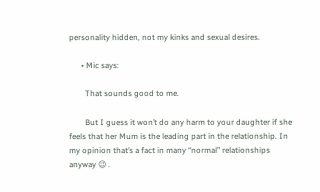personality hidden, not my kinks and sexual desires.

      • Mic says:

        That sounds good to me.

        But I guess it won’t do any harm to your daughter if she feels that her Mum is the leading part in the relationship. In my opinion that’s a fact in many “normal” relationships anyway 😉 .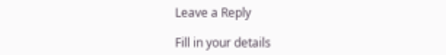Leave a Reply

Fill in your details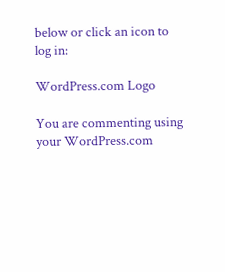below or click an icon to log in:

WordPress.com Logo

You are commenting using your WordPress.com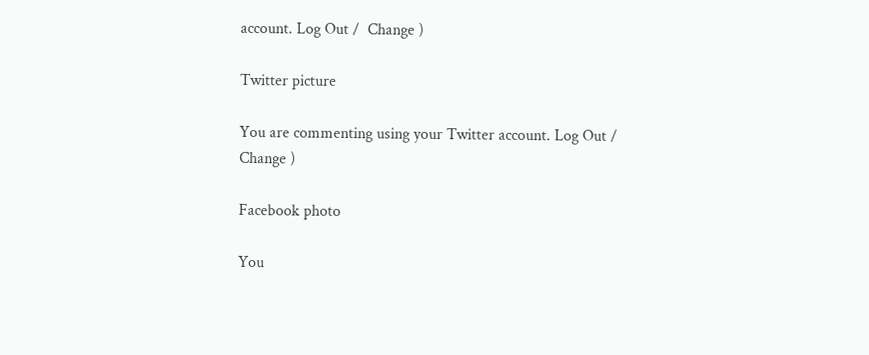account. Log Out /  Change )

Twitter picture

You are commenting using your Twitter account. Log Out /  Change )

Facebook photo

You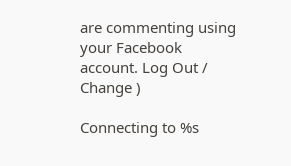are commenting using your Facebook account. Log Out /  Change )

Connecting to %s